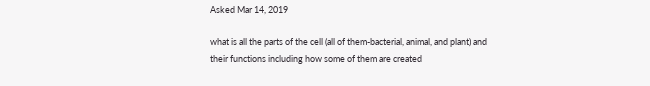Asked Mar 14, 2019

what is all the parts of the cell (all of them-bacterial, animal, and plant) and their functions including how some of them are created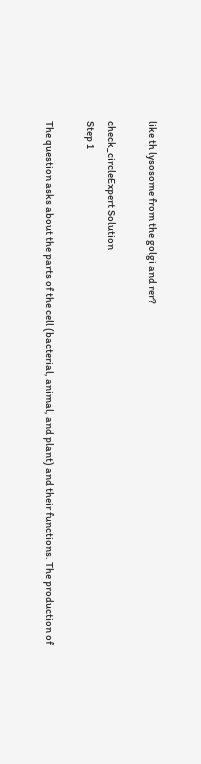like th lysosome from the golgi and rer?

check_circleExpert Solution
Step 1

The question asks about the parts of the cell (bacterial, animal, and plant) and their functions. The production of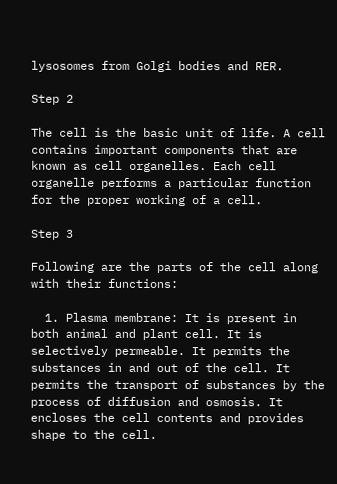lysosomes from Golgi bodies and RER.

Step 2

The cell is the basic unit of life. A cell contains important components that are known as cell organelles. Each cell organelle performs a particular function for the proper working of a cell.

Step 3

Following are the parts of the cell along with their functions:

  1. Plasma membrane: It is present in both animal and plant cell. It is selectively permeable. It permits the substances in and out of the cell. It permits the transport of substances by the process of diffusion and osmosis. It encloses the cell contents and provides shape to the cell.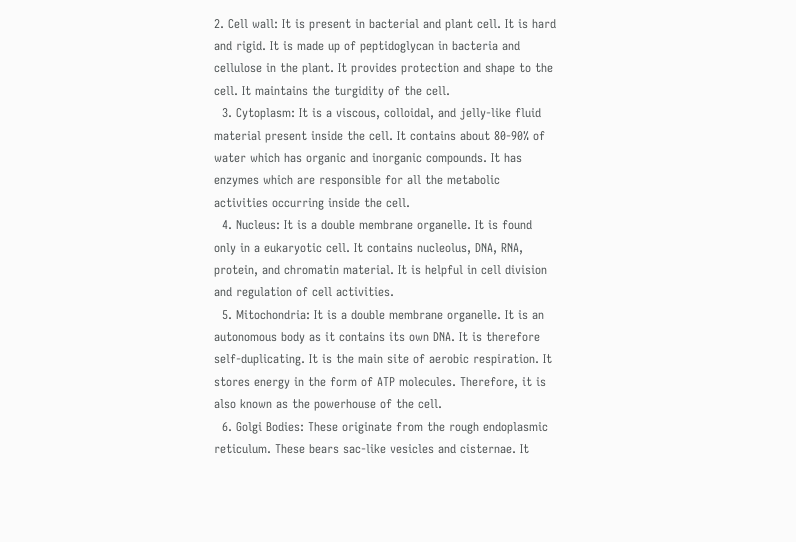2. Cell wall: It is present in bacterial and plant cell. It is hard and rigid. It is made up of peptidoglycan in bacteria and cellulose in the plant. It provides protection and shape to the cell. It maintains the turgidity of the cell.
  3. Cytoplasm: It is a viscous, colloidal, and jelly-like fluid material present inside the cell. It contains about 80-90% of water which has organic and inorganic compounds. It has enzymes which are responsible for all the metabolic activities occurring inside the cell.
  4. Nucleus: It is a double membrane organelle. It is found only in a eukaryotic cell. It contains nucleolus, DNA, RNA, protein, and chromatin material. It is helpful in cell division and regulation of cell activities.
  5. Mitochondria: It is a double membrane organelle. It is an autonomous body as it contains its own DNA. It is therefore self-duplicating. It is the main site of aerobic respiration. It stores energy in the form of ATP molecules. Therefore, it is also known as the powerhouse of the cell.
  6. Golgi Bodies: These originate from the rough endoplasmic reticulum. These bears sac-like vesicles and cisternae. It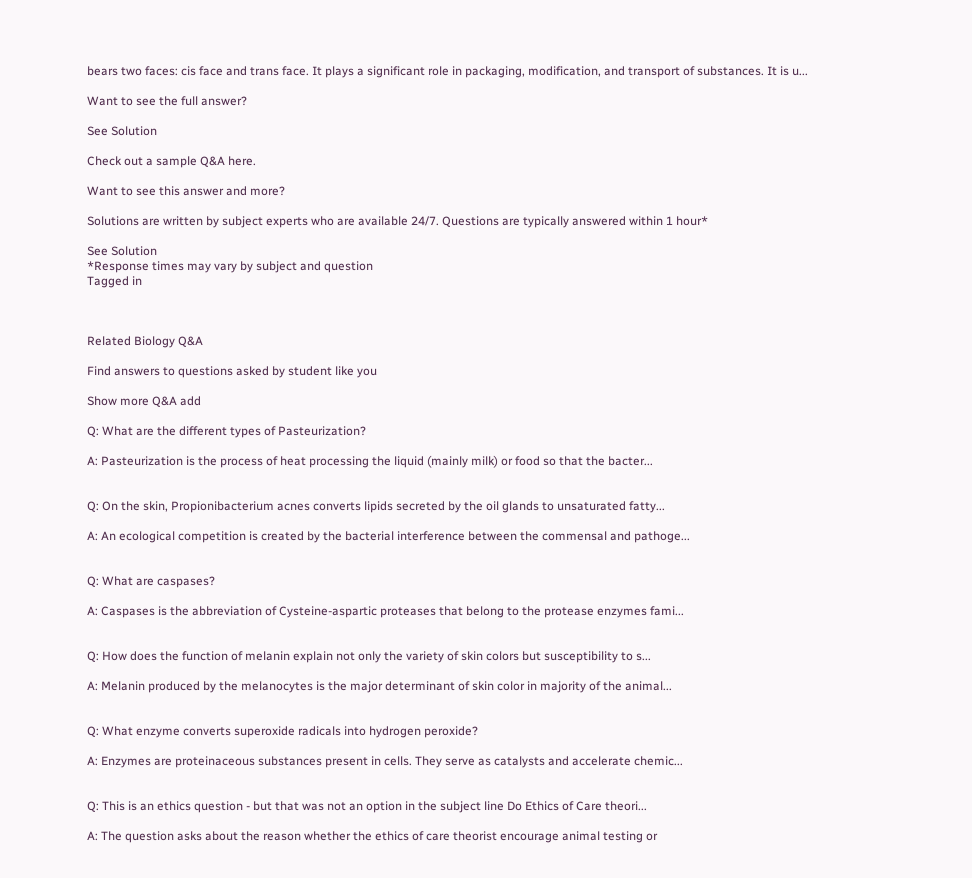bears two faces: cis face and trans face. It plays a significant role in packaging, modification, and transport of substances. It is u...

Want to see the full answer?

See Solution

Check out a sample Q&A here.

Want to see this answer and more?

Solutions are written by subject experts who are available 24/7. Questions are typically answered within 1 hour*

See Solution
*Response times may vary by subject and question
Tagged in



Related Biology Q&A

Find answers to questions asked by student like you

Show more Q&A add

Q: What are the different types of Pasteurization?

A: Pasteurization is the process of heat processing the liquid (mainly milk) or food so that the bacter...


Q: On the skin, Propionibacterium acnes converts lipids secreted by the oil glands to unsaturated fatty...

A: An ecological competition is created by the bacterial interference between the commensal and pathoge...


Q: What are caspases?

A: Caspases is the abbreviation of Cysteine-aspartic proteases that belong to the protease enzymes fami...


Q: How does the function of melanin explain not only the variety of skin colors but susceptibility to s...

A: Melanin produced by the melanocytes is the major determinant of skin color in majority of the animal...


Q: What enzyme converts superoxide radicals into hydrogen peroxide?

A: Enzymes are proteinaceous substances present in cells. They serve as catalysts and accelerate chemic...


Q: This is an ethics question - but that was not an option in the subject line Do Ethics of Care theori...

A: The question asks about the reason whether the ethics of care theorist encourage animal testing or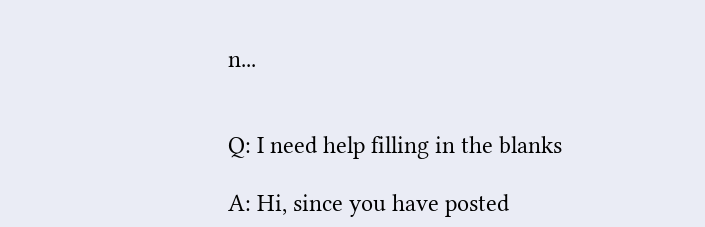n...


Q: I need help filling in the blanks

A: Hi, since you have posted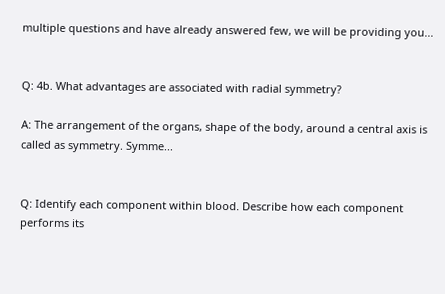multiple questions and have already answered few, we will be providing you...


Q: 4b. What advantages are associated with radial symmetry?

A: The arrangement of the organs, shape of the body, around a central axis is called as symmetry. Symme...


Q: Identify each component within blood. Describe how each component performs its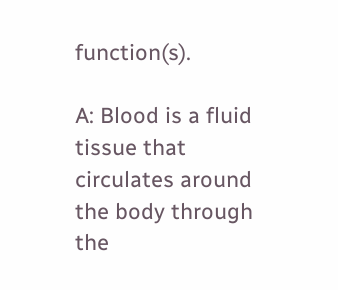function(s).

A: Blood is a fluid tissue that circulates around the body through the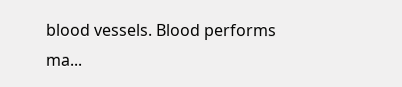blood vessels. Blood performs ma...